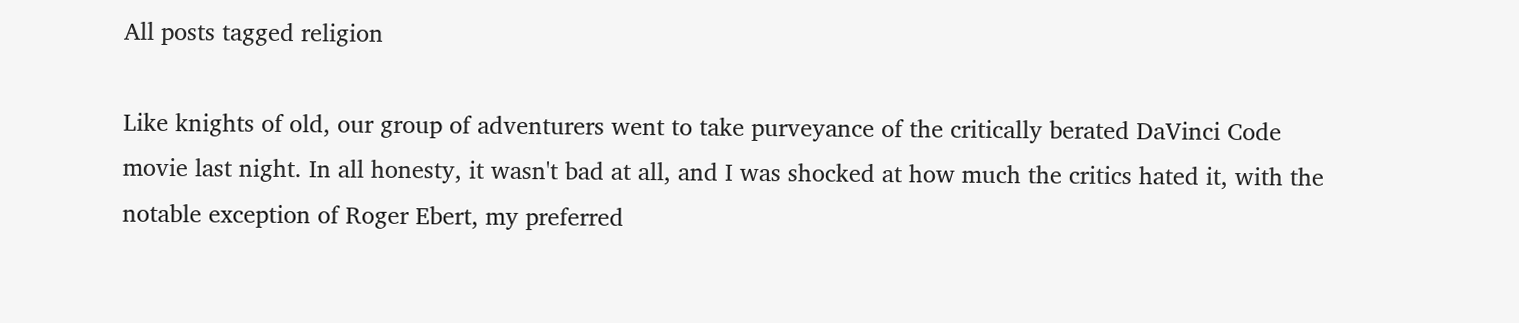All posts tagged religion

Like knights of old, our group of adventurers went to take purveyance of the critically berated DaVinci Code movie last night. In all honesty, it wasn't bad at all, and I was shocked at how much the critics hated it, with the notable exception of Roger Ebert, my preferred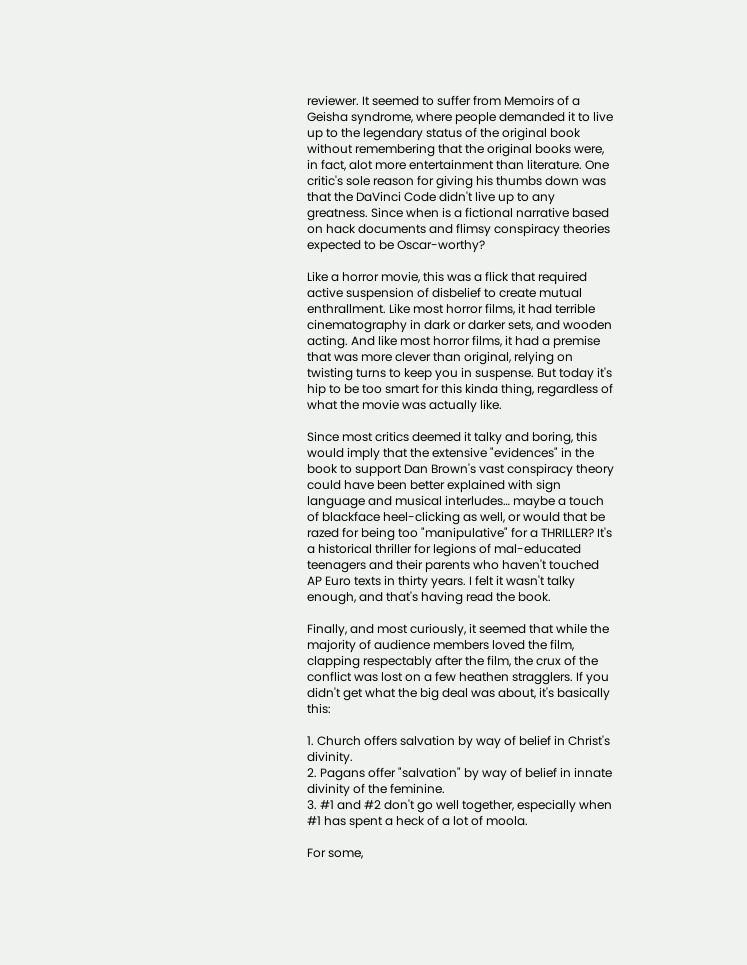reviewer. It seemed to suffer from Memoirs of a Geisha syndrome, where people demanded it to live up to the legendary status of the original book without remembering that the original books were, in fact, alot more entertainment than literature. One critic's sole reason for giving his thumbs down was that the DaVinci Code didn't live up to any greatness. Since when is a fictional narrative based on hack documents and flimsy conspiracy theories expected to be Oscar-worthy?

Like a horror movie, this was a flick that required active suspension of disbelief to create mutual enthrallment. Like most horror films, it had terrible cinematography in dark or darker sets, and wooden acting. And like most horror films, it had a premise that was more clever than original, relying on twisting turns to keep you in suspense. But today it's hip to be too smart for this kinda thing, regardless of what the movie was actually like.

Since most critics deemed it talky and boring, this would imply that the extensive "evidences" in the book to support Dan Brown's vast conspiracy theory could have been better explained with sign language and musical interludes… maybe a touch of blackface heel-clicking as well, or would that be razed for being too "manipulative" for a THRILLER? It's a historical thriller for legions of mal-educated teenagers and their parents who haven't touched AP Euro texts in thirty years. I felt it wasn't talky enough, and that's having read the book.

Finally, and most curiously, it seemed that while the majority of audience members loved the film, clapping respectably after the film, the crux of the conflict was lost on a few heathen stragglers. If you didn't get what the big deal was about, it's basically this:

1. Church offers salvation by way of belief in Christ's divinity.
2. Pagans offer "salvation" by way of belief in innate divinity of the feminine.
3. #1 and #2 don't go well together, especially when #1 has spent a heck of a lot of moola.

For some,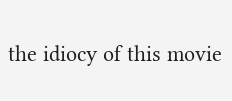the idiocy of this movie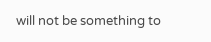will not be something to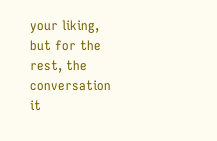your liking, but for the rest, the conversation it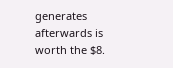generates afterwards is worth the $8.